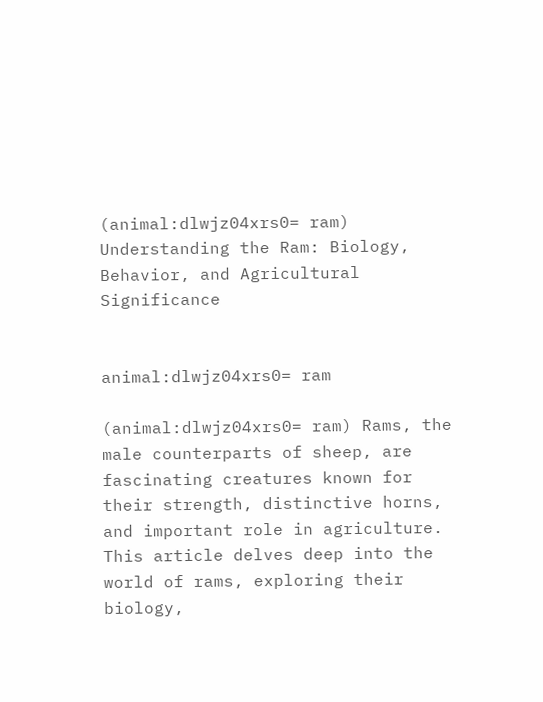(animal:dlwjz04xrs0= ram) Understanding the Ram: Biology, Behavior, and Agricultural Significance


animal:dlwjz04xrs0= ram

(animal:dlwjz04xrs0= ram) Rams, the male counterparts of sheep, are fascinating creatures known for their strength, distinctive horns, and important role in agriculture. This article delves deep into the world of rams, exploring their biology,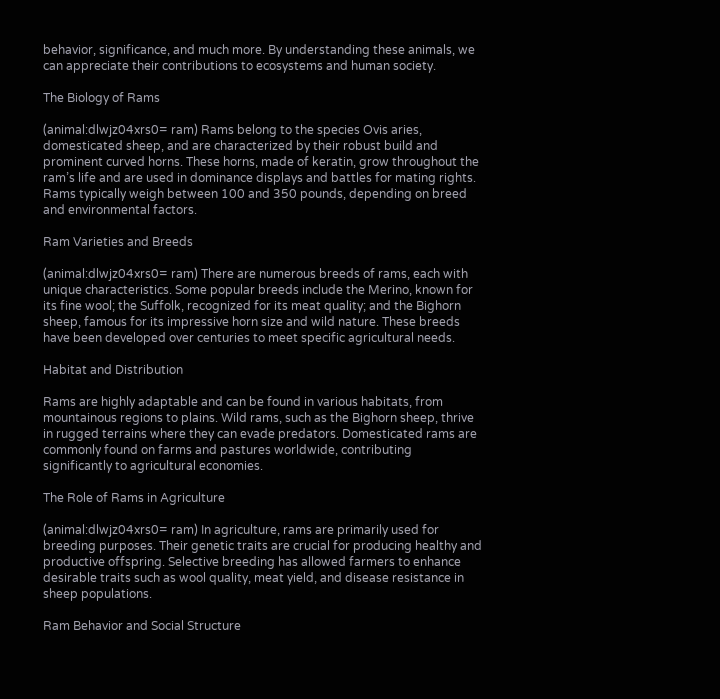behavior, significance, and much more. By understanding these animals, we can appreciate their contributions to ecosystems and human society.

The Biology of Rams

(animal:dlwjz04xrs0= ram) Rams belong to the species Ovis aries, domesticated sheep, and are characterized by their robust build and prominent curved horns. These horns, made of keratin, grow throughout the ram’s life and are used in dominance displays and battles for mating rights. Rams typically weigh between 100 and 350 pounds, depending on breed and environmental factors.

Ram Varieties and Breeds

(animal:dlwjz04xrs0= ram) There are numerous breeds of rams, each with unique characteristics. Some popular breeds include the Merino, known for its fine wool; the Suffolk, recognized for its meat quality; and the Bighorn sheep, famous for its impressive horn size and wild nature. These breeds have been developed over centuries to meet specific agricultural needs.

Habitat and Distribution

Rams are highly adaptable and can be found in various habitats, from mountainous regions to plains. Wild rams, such as the Bighorn sheep, thrive in rugged terrains where they can evade predators. Domesticated rams are commonly found on farms and pastures worldwide, contributing significantly to agricultural economies.

The Role of Rams in Agriculture

(animal:dlwjz04xrs0= ram) In agriculture, rams are primarily used for breeding purposes. Their genetic traits are crucial for producing healthy and productive offspring. Selective breeding has allowed farmers to enhance desirable traits such as wool quality, meat yield, and disease resistance in sheep populations.

Ram Behavior and Social Structure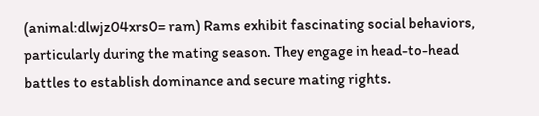(animal:dlwjz04xrs0= ram) Rams exhibit fascinating social behaviors, particularly during the mating season. They engage in head-to-head battles to establish dominance and secure mating rights.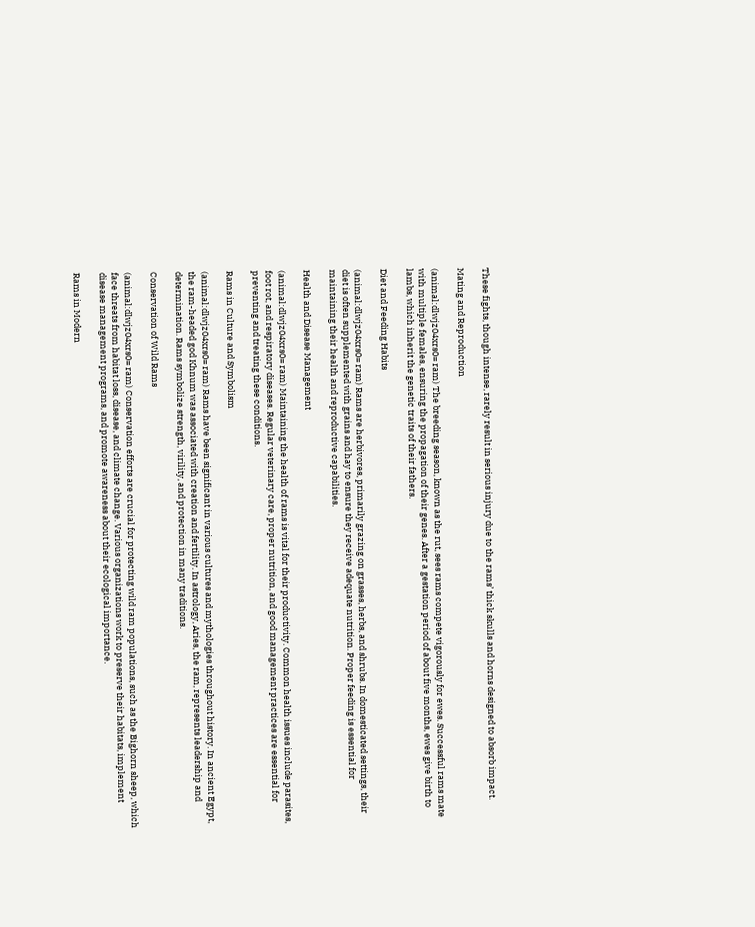These fights, though intense, rarely result in serious injury due to the rams’ thick skulls and horns designed to absorb impact.

Mating and Reproduction

(animal:dlwjz04xrs0= ram) The breeding season, known as the rut, sees rams compete vigorously for ewes. Successful rams mate with multiple females, ensuring the propagation of their genes. After a gestation period of about five months, ewes give birth to lambs, which inherit the genetic traits of their fathers.

Diet and Feeding Habits

(animal:dlwjz04xrs0= ram) Rams are herbivores, primarily grazing on grasses, herbs, and shrubs. In domesticated settings, their diet is often supplemented with grains and hay to ensure they receive adequate nutrition. Proper feeding is essential for maintaining their health and reproductive capabilities.

Health and Disease Management

(animal:dlwjz04xrs0= ram) Maintaining the health of rams is vital for their productivity. Common health issues include parasites, foot rot, and respiratory diseases. Regular veterinary care, proper nutrition, and good management practices are essential for preventing and treating these conditions.

Rams in Culture and Symbolism

(animal:dlwjz04xrs0= ram) Rams have been significant in various cultures and mythologies throughout history. In ancient Egypt, the ram-headed god Khnum was associated with creation and fertility. In astrology, Aries, the ram, represents leadership and determination. Rams symbolize strength, virility, and protection in many traditions.

Conservation of Wild Rams

(animal:dlwjz04xrs0= ram) Conservation efforts are crucial for protecting wild ram populations, such as the Bighorn sheep, which face threats from habitat loss, disease, and climate change. Various organizations work to preserve their habitats, implement disease management programs, and promote awareness about their ecological importance.

Rams in Modern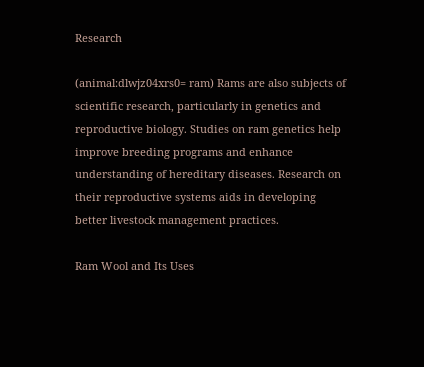Research

(animal:dlwjz04xrs0= ram) Rams are also subjects of scientific research, particularly in genetics and reproductive biology. Studies on ram genetics help improve breeding programs and enhance understanding of hereditary diseases. Research on their reproductive systems aids in developing better livestock management practices.

Ram Wool and Its Uses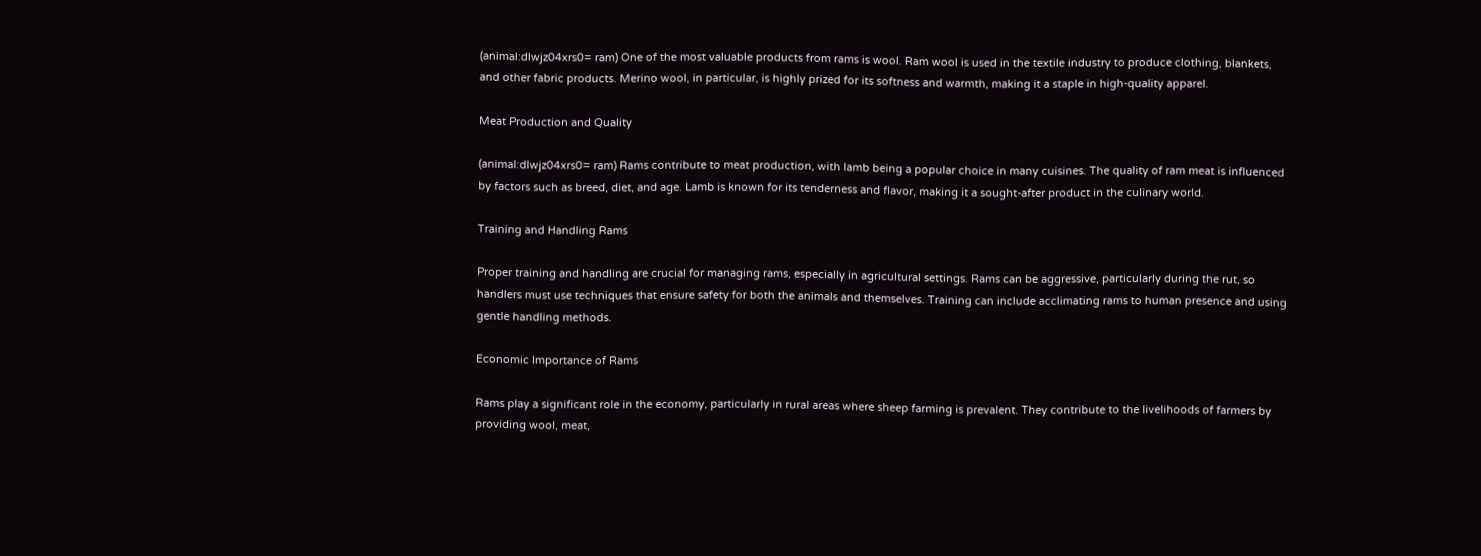(animal:dlwjz04xrs0= ram) One of the most valuable products from rams is wool. Ram wool is used in the textile industry to produce clothing, blankets, and other fabric products. Merino wool, in particular, is highly prized for its softness and warmth, making it a staple in high-quality apparel.

Meat Production and Quality

(animal:dlwjz04xrs0= ram) Rams contribute to meat production, with lamb being a popular choice in many cuisines. The quality of ram meat is influenced by factors such as breed, diet, and age. Lamb is known for its tenderness and flavor, making it a sought-after product in the culinary world.

Training and Handling Rams

Proper training and handling are crucial for managing rams, especially in agricultural settings. Rams can be aggressive, particularly during the rut, so handlers must use techniques that ensure safety for both the animals and themselves. Training can include acclimating rams to human presence and using gentle handling methods.

Economic Importance of Rams

Rams play a significant role in the economy, particularly in rural areas where sheep farming is prevalent. They contribute to the livelihoods of farmers by providing wool, meat,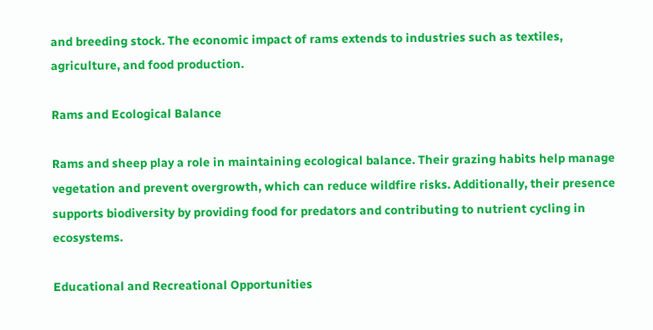and breeding stock. The economic impact of rams extends to industries such as textiles, agriculture, and food production.

Rams and Ecological Balance

Rams and sheep play a role in maintaining ecological balance. Their grazing habits help manage vegetation and prevent overgrowth, which can reduce wildfire risks. Additionally, their presence supports biodiversity by providing food for predators and contributing to nutrient cycling in ecosystems.

Educational and Recreational Opportunities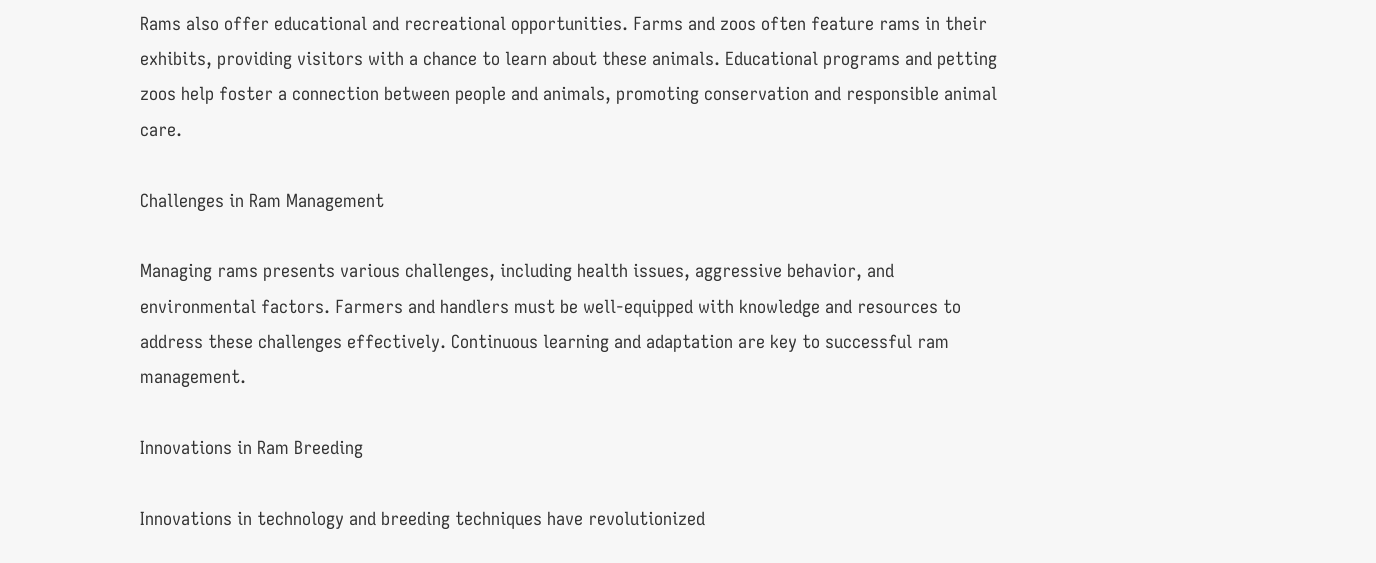Rams also offer educational and recreational opportunities. Farms and zoos often feature rams in their exhibits, providing visitors with a chance to learn about these animals. Educational programs and petting zoos help foster a connection between people and animals, promoting conservation and responsible animal care.

Challenges in Ram Management

Managing rams presents various challenges, including health issues, aggressive behavior, and environmental factors. Farmers and handlers must be well-equipped with knowledge and resources to address these challenges effectively. Continuous learning and adaptation are key to successful ram management.

Innovations in Ram Breeding

Innovations in technology and breeding techniques have revolutionized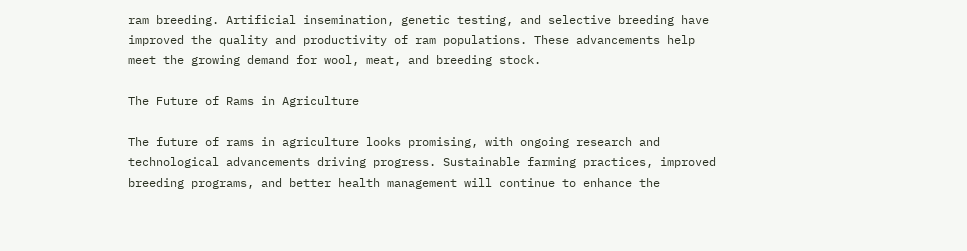ram breeding. Artificial insemination, genetic testing, and selective breeding have improved the quality and productivity of ram populations. These advancements help meet the growing demand for wool, meat, and breeding stock.

The Future of Rams in Agriculture

The future of rams in agriculture looks promising, with ongoing research and technological advancements driving progress. Sustainable farming practices, improved breeding programs, and better health management will continue to enhance the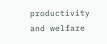productivity and welfare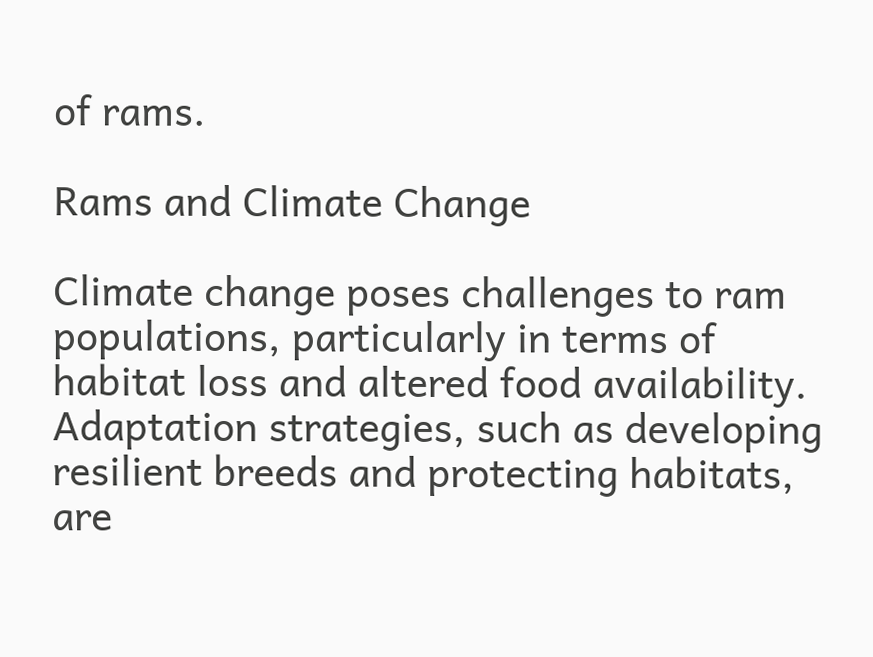of rams.

Rams and Climate Change

Climate change poses challenges to ram populations, particularly in terms of habitat loss and altered food availability. Adaptation strategies, such as developing resilient breeds and protecting habitats, are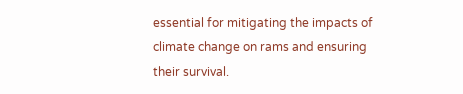essential for mitigating the impacts of climate change on rams and ensuring their survival.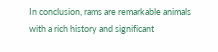In conclusion, rams are remarkable animals with a rich history and significant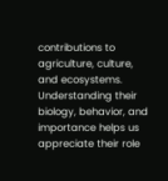contributions to agriculture, culture, and ecosystems. Understanding their biology, behavior, and importance helps us appreciate their role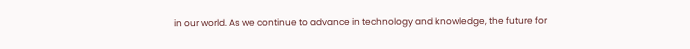in our world. As we continue to advance in technology and knowledge, the future for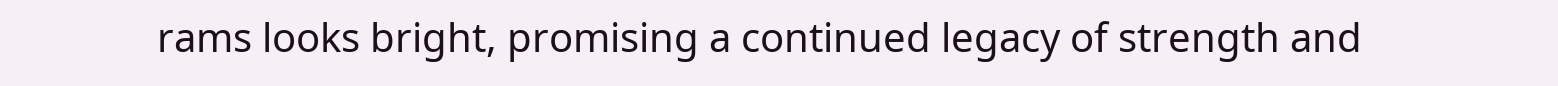rams looks bright, promising a continued legacy of strength and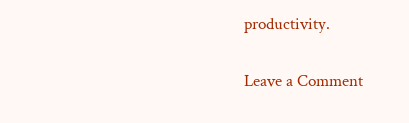productivity.

Leave a Comment